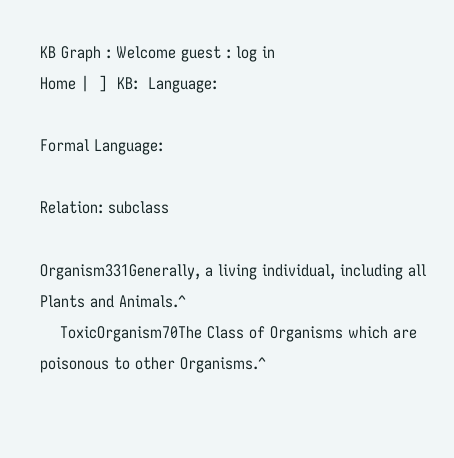KB Graph : Welcome guest : log in
Home |  ]  KB:  Language:

Formal Language:

Relation: subclass

Organism331Generally, a living individual, including all Plants and Animals.^
    ToxicOrganism70The Class of Organisms which are poisonous to other Organisms.^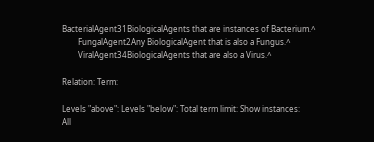BacterialAgent31BiologicalAgents that are instances of Bacterium.^
        FungalAgent2Any BiologicalAgent that is also a Fungus.^
        ViralAgent34BiologicalAgents that are also a Virus.^

Relation: Term:

Levels "above": Levels "below": Total term limit: Show instances:
All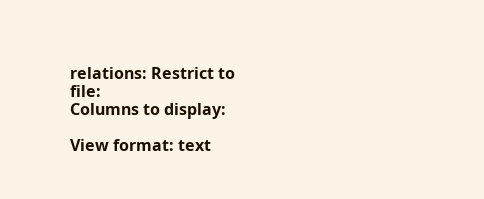relations: Restrict to file:
Columns to display:

View format: text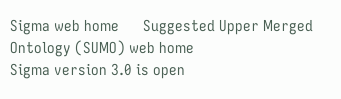Sigma web home      Suggested Upper Merged Ontology (SUMO) web home
Sigma version 3.0 is open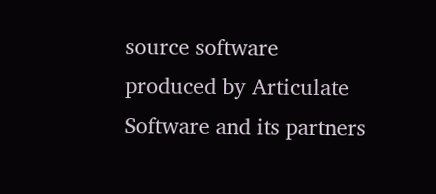source software produced by Articulate Software and its partners